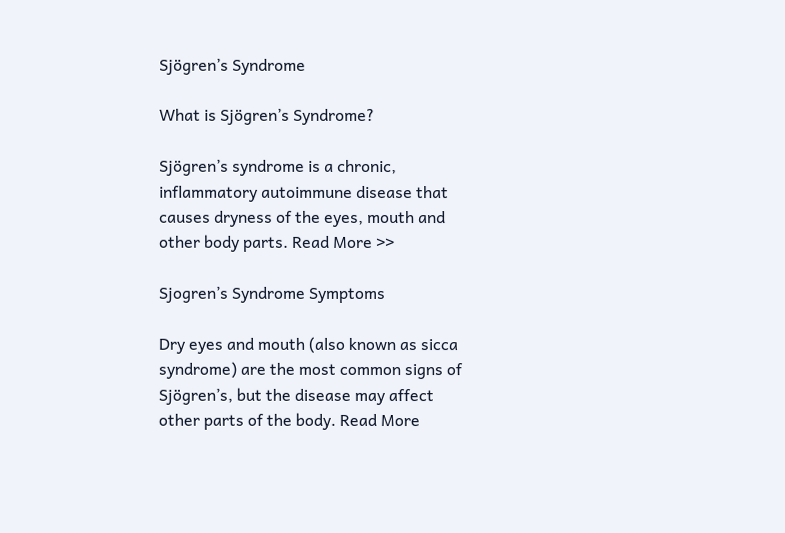Sjögren’s Syndrome

What is Sjögren’s Syndrome?

Sjögren’s syndrome is a chronic, inflammatory autoimmune disease that causes dryness of the eyes, mouth and other body parts. Read More >>

Sjogren’s Syndrome Symptoms

Dry eyes and mouth (also known as sicca syndrome) are the most common signs of Sjögren’s, but the disease may affect other parts of the body. Read More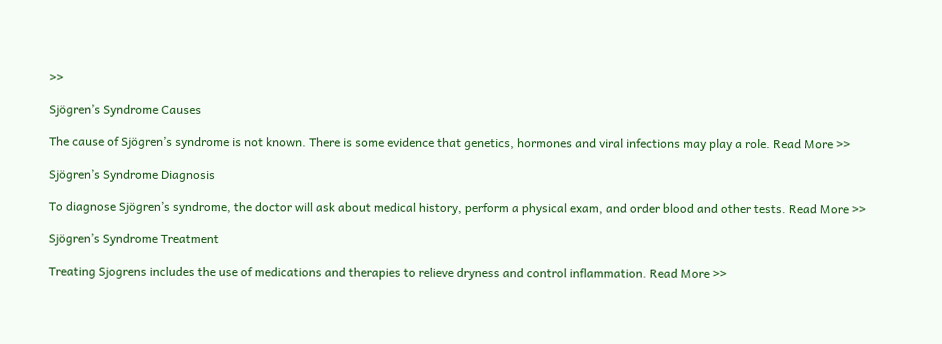>>

Sjögren’s Syndrome Causes

The cause of Sjögren’s syndrome is not known. There is some evidence that genetics, hormones and viral infections may play a role. Read More >>

Sjögren’s Syndrome Diagnosis

To diagnose Sjögren’s syndrome, the doctor will ask about medical history, perform a physical exam, and order blood and other tests. Read More >>

Sjögren’s Syndrome Treatment

Treating Sjogrens includes the use of medications and therapies to relieve dryness and control inflammation. Read More >>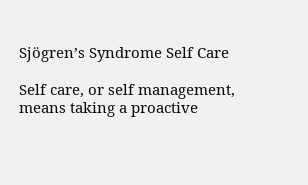Sjögren’s Syndrome Self Care

Self care, or self management, means taking a proactive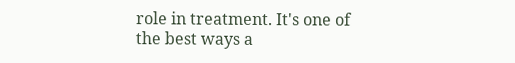role in treatment. It's one of the best ways a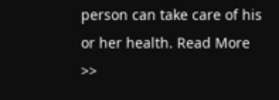person can take care of his or her health. Read More >>